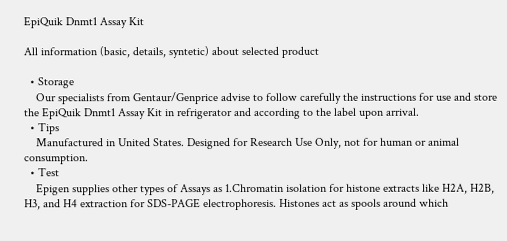EpiQuik Dnmt1 Assay Kit

All information (basic, details, syntetic) about selected product

  • Storage
    Our specialists from Gentaur/Genprice advise to follow carefully the instructions for use and store the EpiQuik Dnmt1 Assay Kit in refrigerator and according to the label upon arrival.
  • Tips
    Manufactured in United States. Designed for Research Use Only, not for human or animal consumption.
  • Test
    Epigen supplies other types of Assays as 1.Chromatin isolation for histone extracts like H2A, H2B, H3, and H4 extraction for SDS-PAGE electrophoresis. Histones act as spools around which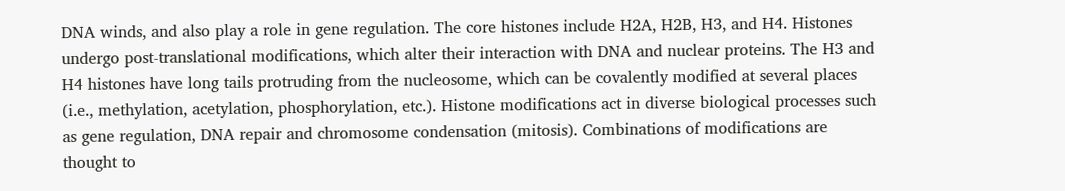DNA winds, and also play a role in gene regulation. The core histones include H2A, H2B, H3, and H4. Histones undergo post-translational modifications, which alter their interaction with DNA and nuclear proteins. The H3 and H4 histones have long tails protruding from the nucleosome, which can be covalently modified at several places (i.e., methylation, acetylation, phosphorylation, etc.). Histone modifications act in diverse biological processes such as gene regulation, DNA repair and chromosome condensation (mitosis). Combinations of modifications are thought to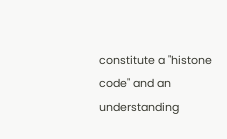constitute a "histone code" and an understanding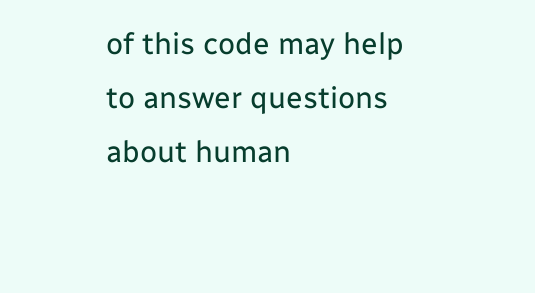of this code may help to answer questions about human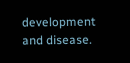development and disease.